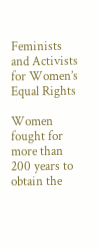Feminists and Activists for Women’s Equal Rights

Women fought for more than 200 years to obtain the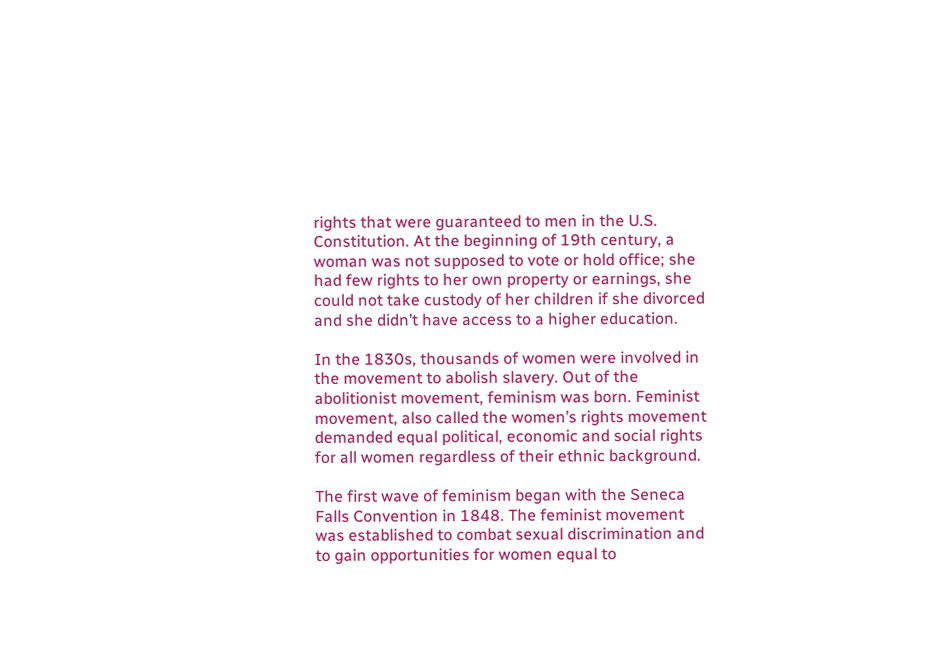rights that were guaranteed to men in the U.S. Constitution. At the beginning of 19th century, a woman was not supposed to vote or hold office; she had few rights to her own property or earnings, she could not take custody of her children if she divorced and she didn’t have access to a higher education.

In the 1830s, thousands of women were involved in the movement to abolish slavery. Out of the abolitionist movement, feminism was born. Feminist movement, also called the women’s rights movement demanded equal political, economic and social rights for all women regardless of their ethnic background.

The first wave of feminism began with the Seneca Falls Convention in 1848. The feminist movement was established to combat sexual discrimination and to gain opportunities for women equal to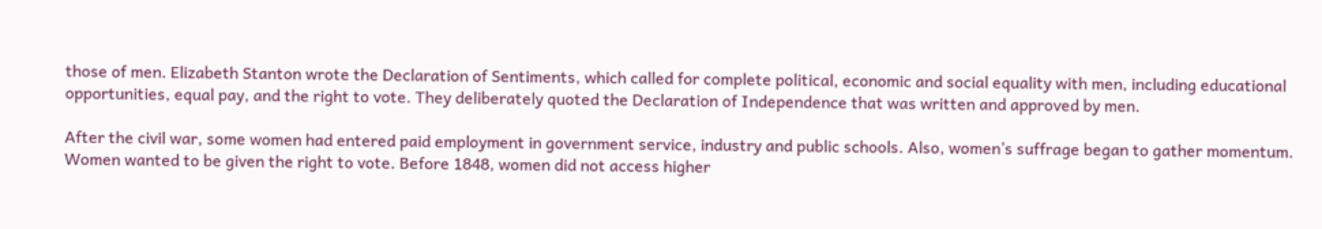those of men. Elizabeth Stanton wrote the Declaration of Sentiments, which called for complete political, economic and social equality with men, including educational opportunities, equal pay, and the right to vote. They deliberately quoted the Declaration of Independence that was written and approved by men.

After the civil war, some women had entered paid employment in government service, industry and public schools. Also, women’s suffrage began to gather momentum. Women wanted to be given the right to vote. Before 1848, women did not access higher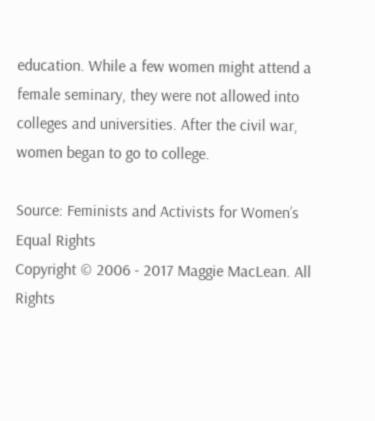education. While a few women might attend a female seminary, they were not allowed into colleges and universities. After the civil war, women began to go to college.

Source: Feminists and Activists for Women’s Equal Rights
Copyright © 2006 - 2017 Maggie MacLean. All Rights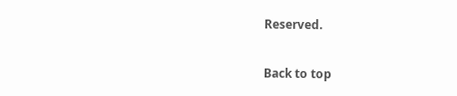Reserved.

Back to top